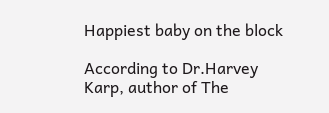Happiest baby on the block

According to Dr.Harvey Karp, author of The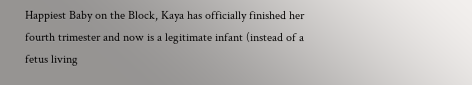Happiest Baby on the Block, Kaya has officially finished her fourth trimester and now is a legitimate infant (instead of a fetus living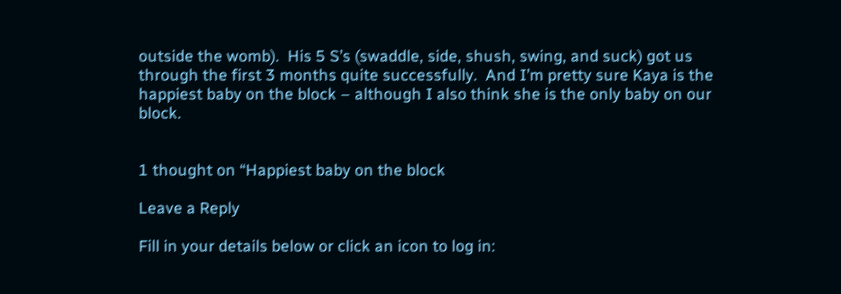outside the womb).  His 5 S’s (swaddle, side, shush, swing, and suck) got us through the first 3 months quite successfully.  And I’m pretty sure Kaya is the happiest baby on the block – although I also think she is the only baby on our block.


1 thought on “Happiest baby on the block

Leave a Reply

Fill in your details below or click an icon to log in: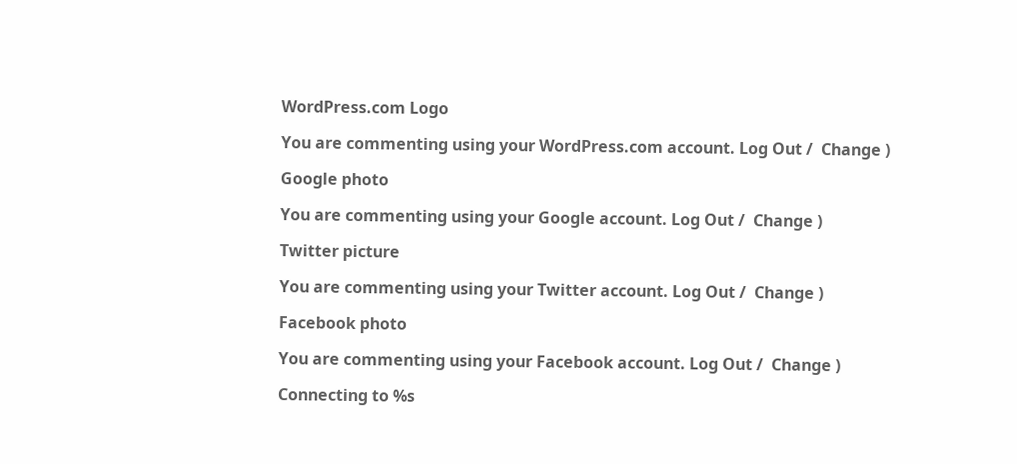WordPress.com Logo

You are commenting using your WordPress.com account. Log Out /  Change )

Google photo

You are commenting using your Google account. Log Out /  Change )

Twitter picture

You are commenting using your Twitter account. Log Out /  Change )

Facebook photo

You are commenting using your Facebook account. Log Out /  Change )

Connecting to %s